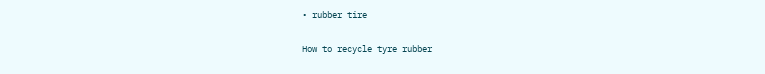• rubber tire

How to recycle tyre rubber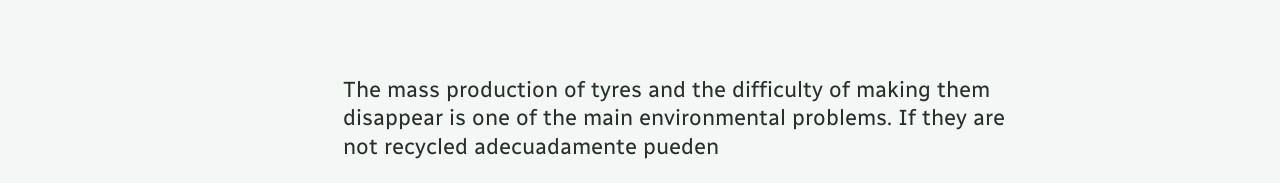The mass production of tyres and the difficulty of making them disappear is one of the main environmental problems. If they are not recycled adecuadamente pueden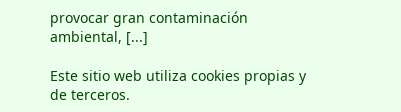provocar gran contaminación ambiental, [...]

Este sitio web utiliza cookies propias y de terceros.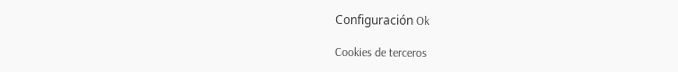Configuración Ok

Cookies de terceros